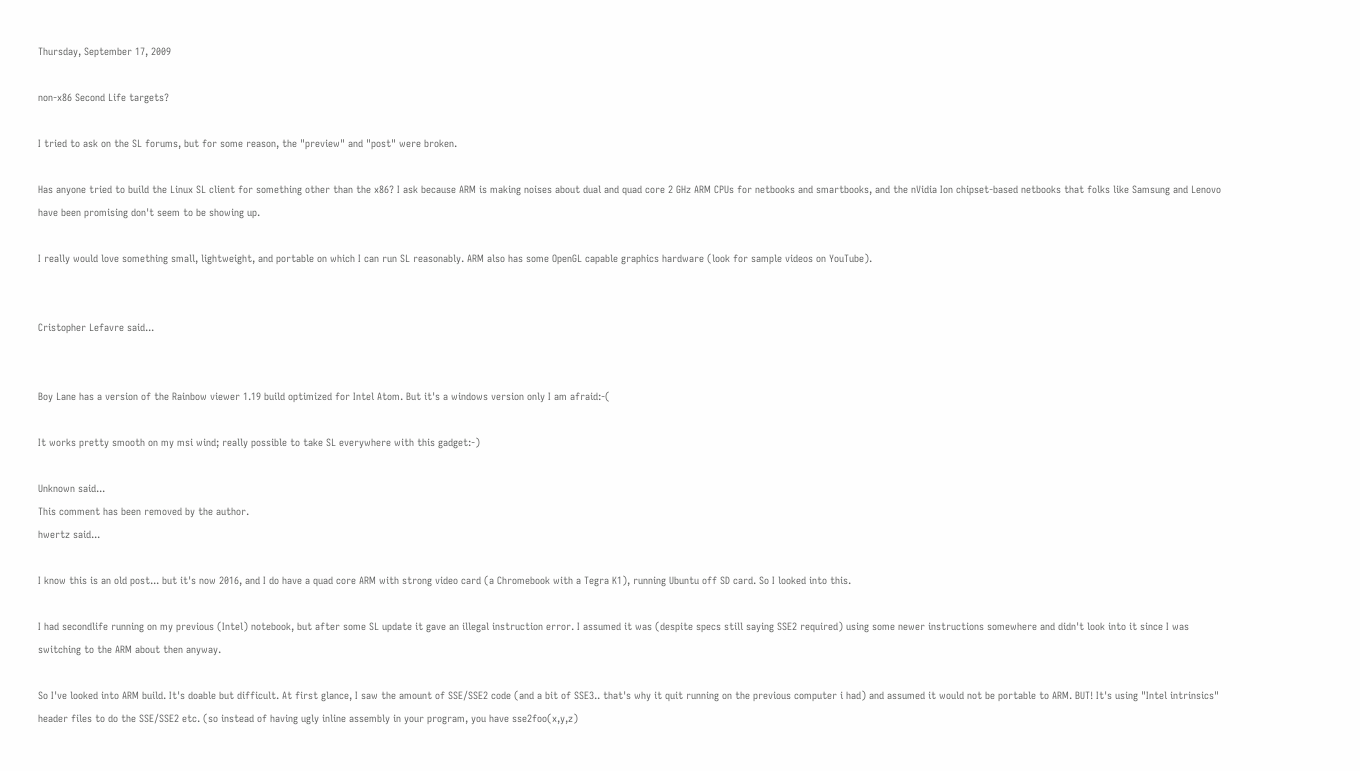Thursday, September 17, 2009

non-x86 Second Life targets?

I tried to ask on the SL forums, but for some reason, the "preview" and "post" were broken.

Has anyone tried to build the Linux SL client for something other than the x86? I ask because ARM is making noises about dual and quad core 2 GHz ARM CPUs for netbooks and smartbooks, and the nVidia Ion chipset-based netbooks that folks like Samsung and Lenovo have been promising don't seem to be showing up.

I really would love something small, lightweight, and portable on which I can run SL reasonably. ARM also has some OpenGL capable graphics hardware (look for sample videos on YouTube).


Cristopher Lefavre said...


Boy Lane has a version of the Rainbow viewer 1.19 build optimized for Intel Atom. But it's a windows version only I am afraid:-(

It works pretty smooth on my msi wind; really possible to take SL everywhere with this gadget:-)

Unknown said...
This comment has been removed by the author.
hwertz said...

I know this is an old post... but it's now 2016, and I do have a quad core ARM with strong video card (a Chromebook with a Tegra K1), running Ubuntu off SD card. So I looked into this.

I had secondlife running on my previous (Intel) notebook, but after some SL update it gave an illegal instruction error. I assumed it was (despite specs still saying SSE2 required) using some newer instructions somewhere and didn't look into it since I was switching to the ARM about then anyway.

So I've looked into ARM build. It's doable but difficult. At first glance, I saw the amount of SSE/SSE2 code (and a bit of SSE3.. that's why it quit running on the previous computer i had) and assumed it would not be portable to ARM. BUT! It's using "Intel intrinsics" header files to do the SSE/SSE2 etc. (so instead of having ugly inline assembly in your program, you have sse2foo(x,y,z)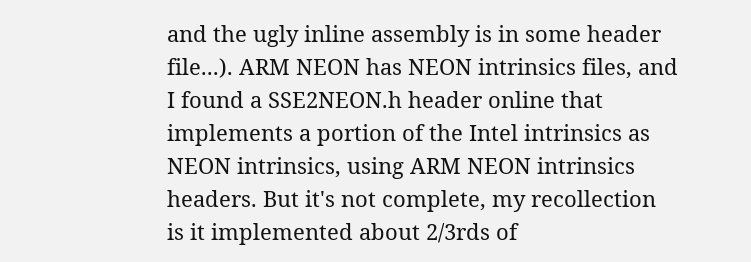and the ugly inline assembly is in some header file...). ARM NEON has NEON intrinsics files, and I found a SSE2NEON.h header online that implements a portion of the Intel intrinsics as NEON intrinsics, using ARM NEON intrinsics headers. But it's not complete, my recollection is it implemented about 2/3rds of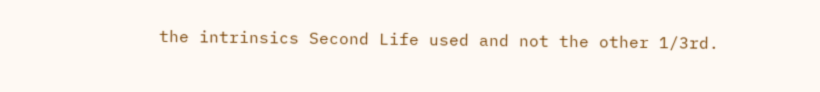the intrinsics Second Life used and not the other 1/3rd.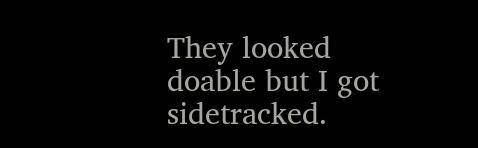They looked doable but I got sidetracked.